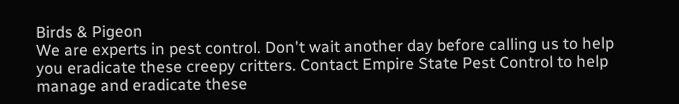Birds & Pigeon
We are experts in pest control. Don't wait another day before calling us to help you eradicate these creepy critters. Contact Empire State Pest Control to help manage and eradicate these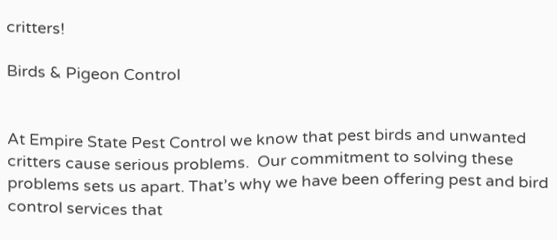critters!

Birds & Pigeon Control


At Empire State Pest Control we know that pest birds and unwanted critters cause serious problems.  Our commitment to solving these problems sets us apart. That’s why we have been offering pest and bird control services that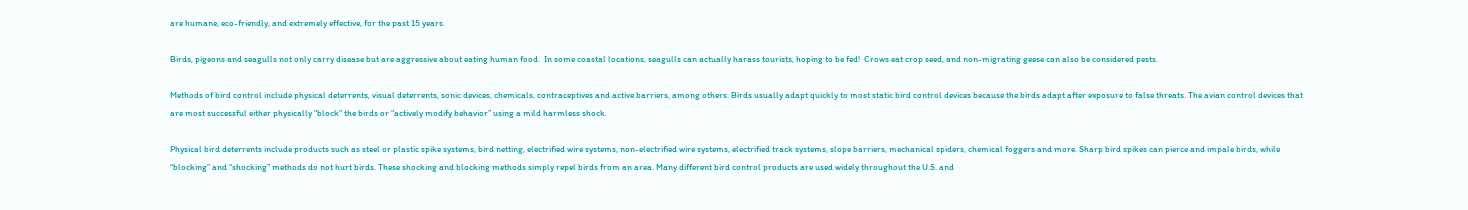are humane, eco-friendly, and extremely effective, for the past 15 years.

Birds, pigeons and seagulls not only carry disease but are aggressive about eating human food.  In some coastal locations, seagulls can actually harass tourists, hoping to be fed!  Crows eat crop seed, and non-migrating geese can also be considered pests.

Methods of bird control include physical deterrents, visual deterrents, sonic devices, chemicals, contraceptives and active barriers, among others. Birds usually adapt quickly to most static bird control devices because the birds adapt after exposure to false threats. The avian control devices that are most successful either physically “block” the birds or “actively modify behavior” using a mild harmless shock.

Physical bird deterrents include products such as steel or plastic spike systems, bird netting, electrified wire systems, non-electrified wire systems, electrified track systems, slope barriers, mechanical spiders, chemical foggers and more. Sharp bird spikes can pierce and impale birds, while “blocking” and “shocking” methods do not hurt birds. These shocking and blocking methods simply repel birds from an area. Many different bird control products are used widely throughout the U.S. and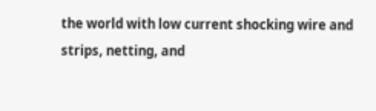the world with low current shocking wire and strips, netting, and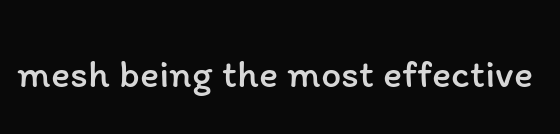mesh being the most effective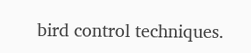bird control techniques.